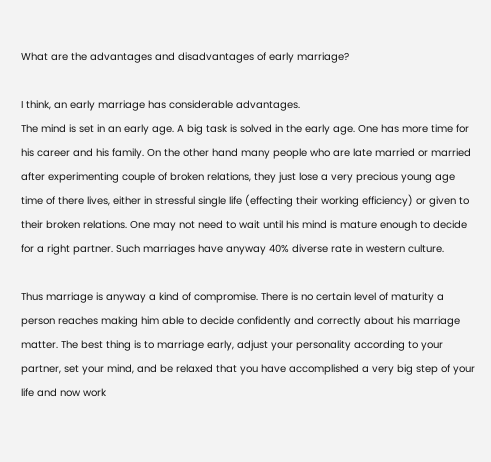What are the advantages and disadvantages of early marriage?

I think, an early marriage has considerable advantages.
The mind is set in an early age. A big task is solved in the early age. One has more time for his career and his family. On the other hand many people who are late married or married after experimenting couple of broken relations, they just lose a very precious young age time of there lives, either in stressful single life (effecting their working efficiency) or given to their broken relations. One may not need to wait until his mind is mature enough to decide for a right partner. Such marriages have anyway 40% diverse rate in western culture.

Thus marriage is anyway a kind of compromise. There is no certain level of maturity a person reaches making him able to decide confidently and correctly about his marriage matter. The best thing is to marriage early, adjust your personality according to your partner, set your mind, and be relaxed that you have accomplished a very big step of your life and now work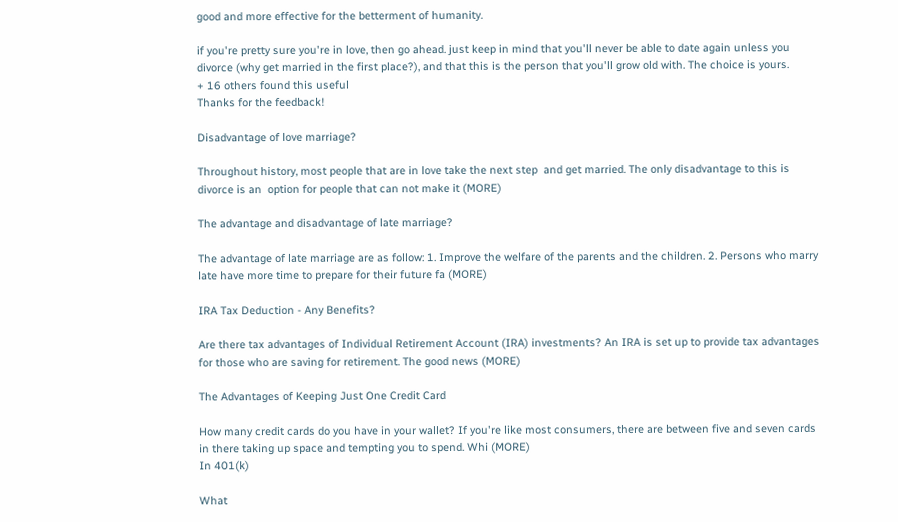good and more effective for the betterment of humanity.

if you're pretty sure you're in love, then go ahead. just keep in mind that you'll never be able to date again unless you divorce (why get married in the first place?), and that this is the person that you'll grow old with. The choice is yours.
+ 16 others found this useful
Thanks for the feedback!

Disadvantage of love marriage?

Throughout history, most people that are in love take the next step  and get married. The only disadvantage to this is divorce is an  option for people that can not make it (MORE)

The advantage and disadvantage of late marriage?

The advantage of late marriage are as follow: 1. Improve the welfare of the parents and the children. 2. Persons who marry late have more time to prepare for their future fa (MORE)

IRA Tax Deduction - Any Benefits?

Are there tax advantages of Individual Retirement Account (IRA) investments? An IRA is set up to provide tax advantages for those who are saving for retirement. The good news (MORE)

The Advantages of Keeping Just One Credit Card

How many credit cards do you have in your wallet? If you're like most consumers, there are between five and seven cards in there taking up space and tempting you to spend. Whi (MORE)
In 401(k)

What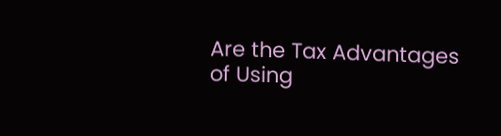Are the Tax Advantages of Using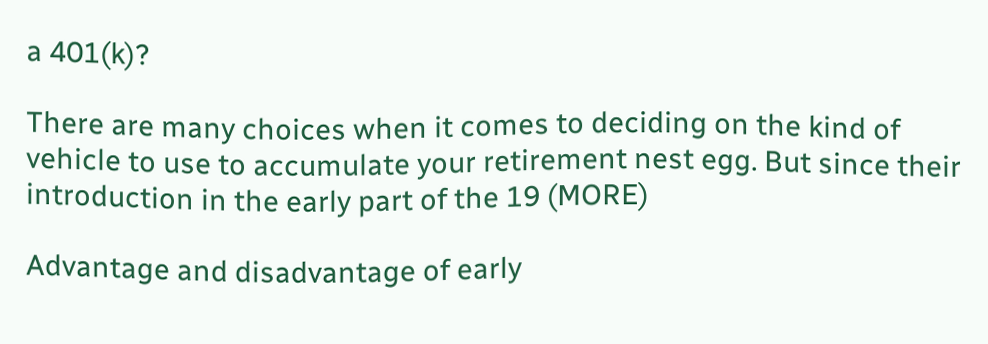a 401(k)?

There are many choices when it comes to deciding on the kind of vehicle to use to accumulate your retirement nest egg. But since their introduction in the early part of the 19 (MORE)

Advantage and disadvantage of early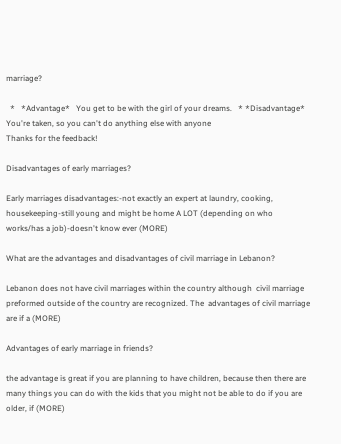marriage?

  *   *Advantage*   You get to be with the girl of your dreams.   * *Disadvantage*   You're taken, so you can't do anything else with anyone
Thanks for the feedback!

Disadvantages of early marriages?

Early marriages disadvantages:-not exactly an expert at laundry, cooking, housekeeping-still young and might be home A LOT (depending on who works/has a job)-doesn't know ever (MORE)

What are the advantages and disadvantages of civil marriage in Lebanon?

Lebanon does not have civil marriages within the country although  civil marriage preformed outside of the country are recognized. The  advantages of civil marriage are if a (MORE)

Advantages of early marriage in friends?

the advantage is great if you are planning to have children, because then there are many things you can do with the kids that you might not be able to do if you are older, if (MORE)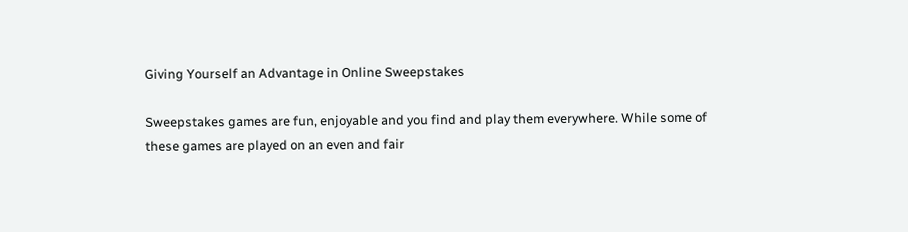Giving Yourself an Advantage in Online Sweepstakes

Sweepstakes games are fun, enjoyable and you find and play them everywhere. While some of these games are played on an even and fair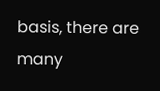basis, there are many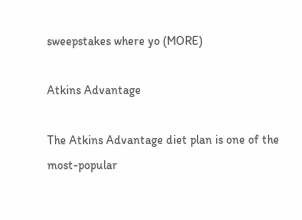sweepstakes where yo (MORE)

Atkins Advantage

The Atkins Advantage diet plan is one of the most-popular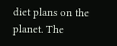diet plans on the planet. The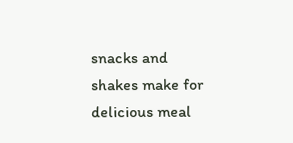snacks and shakes make for delicious meal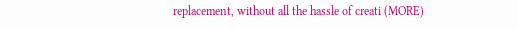replacement, without all the hassle of creati (MORE)